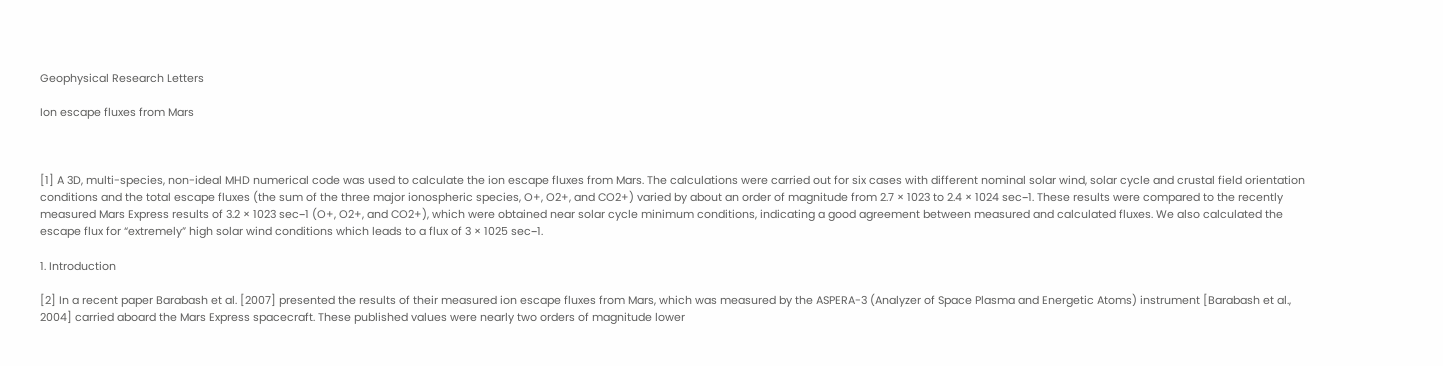Geophysical Research Letters

Ion escape fluxes from Mars



[1] A 3D, multi-species, non-ideal MHD numerical code was used to calculate the ion escape fluxes from Mars. The calculations were carried out for six cases with different nominal solar wind, solar cycle and crustal field orientation conditions and the total escape fluxes (the sum of the three major ionospheric species, O+, O2+, and CO2+) varied by about an order of magnitude from 2.7 × 1023 to 2.4 × 1024 sec−1. These results were compared to the recently measured Mars Express results of 3.2 × 1023 sec−1 (O+, O2+, and CO2+), which were obtained near solar cycle minimum conditions, indicating a good agreement between measured and calculated fluxes. We also calculated the escape flux for “extremely” high solar wind conditions which leads to a flux of 3 × 1025 sec−1.

1. Introduction

[2] In a recent paper Barabash et al. [2007] presented the results of their measured ion escape fluxes from Mars, which was measured by the ASPERA-3 (Analyzer of Space Plasma and Energetic Atoms) instrument [Barabash et al., 2004] carried aboard the Mars Express spacecraft. These published values were nearly two orders of magnitude lower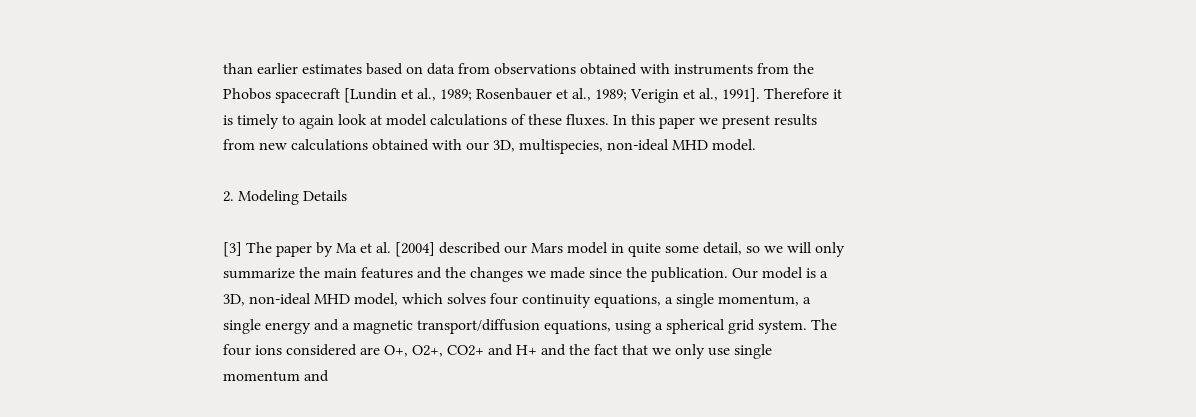than earlier estimates based on data from observations obtained with instruments from the Phobos spacecraft [Lundin et al., 1989; Rosenbauer et al., 1989; Verigin et al., 1991]. Therefore it is timely to again look at model calculations of these fluxes. In this paper we present results from new calculations obtained with our 3D, multispecies, non-ideal MHD model.

2. Modeling Details

[3] The paper by Ma et al. [2004] described our Mars model in quite some detail, so we will only summarize the main features and the changes we made since the publication. Our model is a 3D, non-ideal MHD model, which solves four continuity equations, a single momentum, a single energy and a magnetic transport/diffusion equations, using a spherical grid system. The four ions considered are O+, O2+, CO2+ and H+ and the fact that we only use single momentum and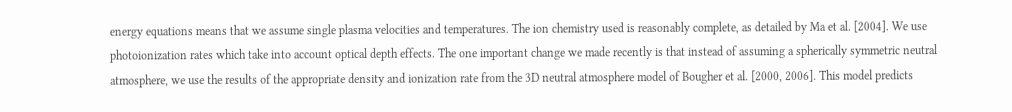energy equations means that we assume single plasma velocities and temperatures. The ion chemistry used is reasonably complete, as detailed by Ma et al. [2004]. We use photoionization rates which take into account optical depth effects. The one important change we made recently is that instead of assuming a spherically symmetric neutral atmosphere, we use the results of the appropriate density and ionization rate from the 3D neutral atmosphere model of Bougher et al. [2000, 2006]. This model predicts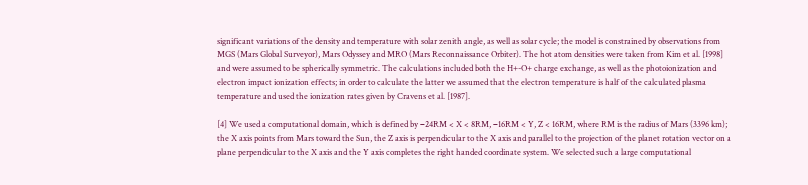significant variations of the density and temperature with solar zenith angle, as well as solar cycle; the model is constrained by observations from MGS (Mars Global Surveyor), Mars Odyssey and MRO (Mars Reconnaissance Orbiter). The hot atom densities were taken from Kim et al. [1998] and were assumed to be spherically symmetric. The calculations included both the H+-O+ charge exchange, as well as the photoionization and electron impact ionization effects; in order to calculate the latter we assumed that the electron temperature is half of the calculated plasma temperature and used the ionization rates given by Cravens et al. [1987].

[4] We used a computational domain, which is defined by −24RM < X < 8RM, −16RM < Y, Z < 16RM, where RM is the radius of Mars (3396 km); the X axis points from Mars toward the Sun, the Z axis is perpendicular to the X axis and parallel to the projection of the planet rotation vector on a plane perpendicular to the X axis and the Y axis completes the right handed coordinate system. We selected such a large computational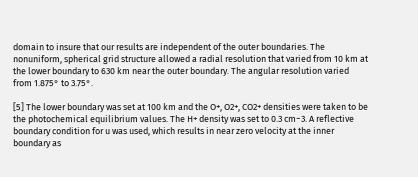domain to insure that our results are independent of the outer boundaries. The nonuniform, spherical grid structure allowed a radial resolution that varied from 10 km at the lower boundary to 630 km near the outer boundary. The angular resolution varied from 1.875° to 3.75°.

[5] The lower boundary was set at 100 km and the O+, O2+, CO2+ densities were taken to be the photochemical equilibrium values. The H+ density was set to 0.3 cm−3. A reflective boundary condition for u was used, which results in near zero velocity at the inner boundary as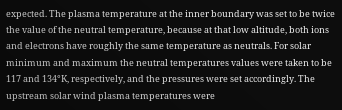expected. The plasma temperature at the inner boundary was set to be twice the value of the neutral temperature, because at that low altitude, both ions and electrons have roughly the same temperature as neutrals. For solar minimum and maximum the neutral temperatures values were taken to be 117 and 134°K, respectively, and the pressures were set accordingly. The upstream solar wind plasma temperatures were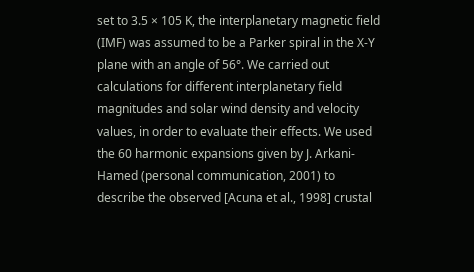set to 3.5 × 105 K, the interplanetary magnetic field (IMF) was assumed to be a Parker spiral in the X-Y plane with an angle of 56°. We carried out calculations for different interplanetary field magnitudes and solar wind density and velocity values, in order to evaluate their effects. We used the 60 harmonic expansions given by J. Arkani-Hamed (personal communication, 2001) to describe the observed [Acuna et al., 1998] crustal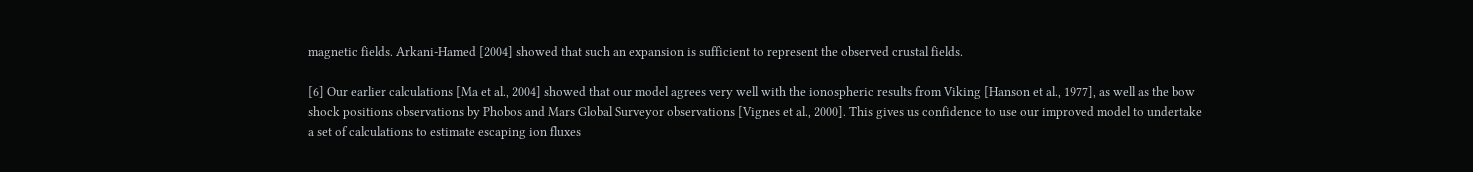magnetic fields. Arkani-Hamed [2004] showed that such an expansion is sufficient to represent the observed crustal fields.

[6] Our earlier calculations [Ma et al., 2004] showed that our model agrees very well with the ionospheric results from Viking [Hanson et al., 1977], as well as the bow shock positions observations by Phobos and Mars Global Surveyor observations [Vignes et al., 2000]. This gives us confidence to use our improved model to undertake a set of calculations to estimate escaping ion fluxes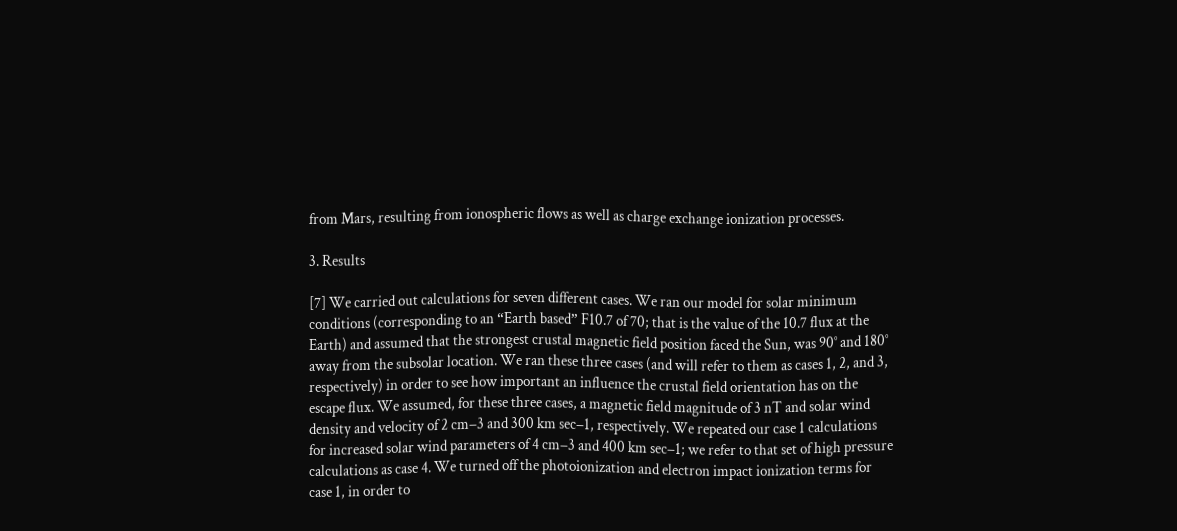from Mars, resulting from ionospheric flows as well as charge exchange ionization processes.

3. Results

[7] We carried out calculations for seven different cases. We ran our model for solar minimum conditions (corresponding to an “Earth based” F10.7 of 70; that is the value of the 10.7 flux at the Earth) and assumed that the strongest crustal magnetic field position faced the Sun, was 90° and 180° away from the subsolar location. We ran these three cases (and will refer to them as cases 1, 2, and 3, respectively) in order to see how important an influence the crustal field orientation has on the escape flux. We assumed, for these three cases, a magnetic field magnitude of 3 nT and solar wind density and velocity of 2 cm−3 and 300 km sec−1, respectively. We repeated our case 1 calculations for increased solar wind parameters of 4 cm−3 and 400 km sec−1; we refer to that set of high pressure calculations as case 4. We turned off the photoionization and electron impact ionization terms for case 1, in order to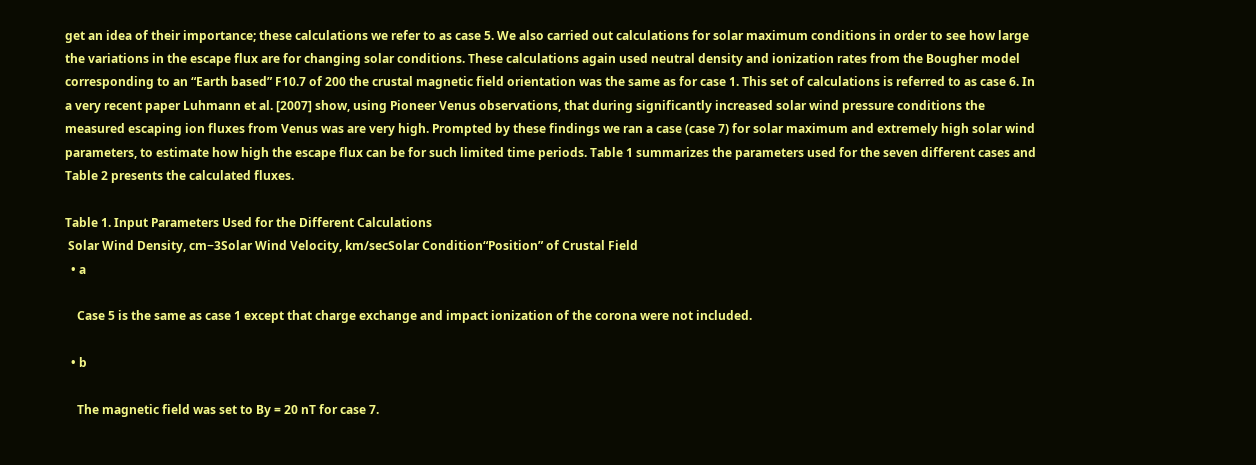get an idea of their importance; these calculations we refer to as case 5. We also carried out calculations for solar maximum conditions in order to see how large the variations in the escape flux are for changing solar conditions. These calculations again used neutral density and ionization rates from the Bougher model corresponding to an “Earth based” F10.7 of 200 the crustal magnetic field orientation was the same as for case 1. This set of calculations is referred to as case 6. In a very recent paper Luhmann et al. [2007] show, using Pioneer Venus observations, that during significantly increased solar wind pressure conditions the measured escaping ion fluxes from Venus was are very high. Prompted by these findings we ran a case (case 7) for solar maximum and extremely high solar wind parameters, to estimate how high the escape flux can be for such limited time periods. Table 1 summarizes the parameters used for the seven different cases and Table 2 presents the calculated fluxes.

Table 1. Input Parameters Used for the Different Calculations
 Solar Wind Density, cm−3Solar Wind Velocity, km/secSolar Condition“Position” of Crustal Field
  • a

    Case 5 is the same as case 1 except that charge exchange and impact ionization of the corona were not included.

  • b

    The magnetic field was set to By = 20 nT for case 7.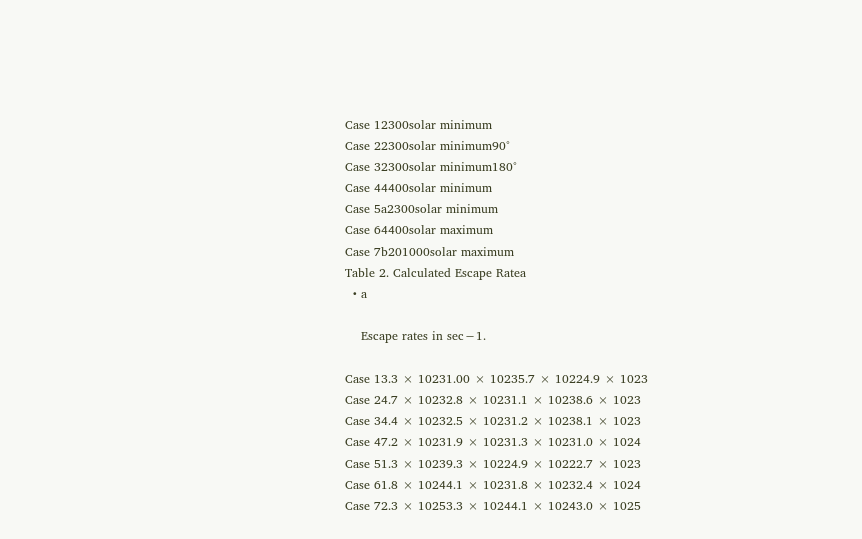Case 12300solar minimum
Case 22300solar minimum90°
Case 32300solar minimum180°
Case 44400solar minimum
Case 5a2300solar minimum
Case 64400solar maximum
Case 7b201000solar maximum
Table 2. Calculated Escape Ratea
  • a

    Escape rates in sec−1.

Case 13.3 × 10231.00 × 10235.7 × 10224.9 × 1023
Case 24.7 × 10232.8 × 10231.1 × 10238.6 × 1023
Case 34.4 × 10232.5 × 10231.2 × 10238.1 × 1023
Case 47.2 × 10231.9 × 10231.3 × 10231.0 × 1024
Case 51.3 × 10239.3 × 10224.9 × 10222.7 × 1023
Case 61.8 × 10244.1 × 10231.8 × 10232.4 × 1024
Case 72.3 × 10253.3 × 10244.1 × 10243.0 × 1025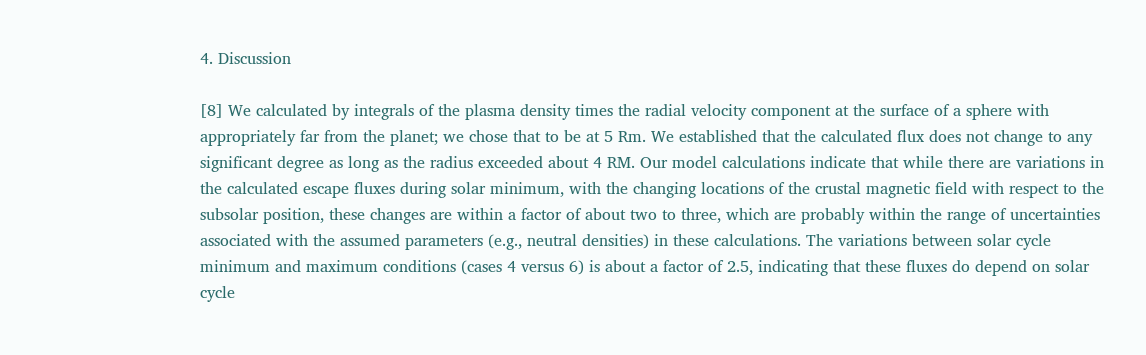4. Discussion

[8] We calculated by integrals of the plasma density times the radial velocity component at the surface of a sphere with appropriately far from the planet; we chose that to be at 5 Rm. We established that the calculated flux does not change to any significant degree as long as the radius exceeded about 4 RM. Our model calculations indicate that while there are variations in the calculated escape fluxes during solar minimum, with the changing locations of the crustal magnetic field with respect to the subsolar position, these changes are within a factor of about two to three, which are probably within the range of uncertainties associated with the assumed parameters (e.g., neutral densities) in these calculations. The variations between solar cycle minimum and maximum conditions (cases 4 versus 6) is about a factor of 2.5, indicating that these fluxes do depend on solar cycle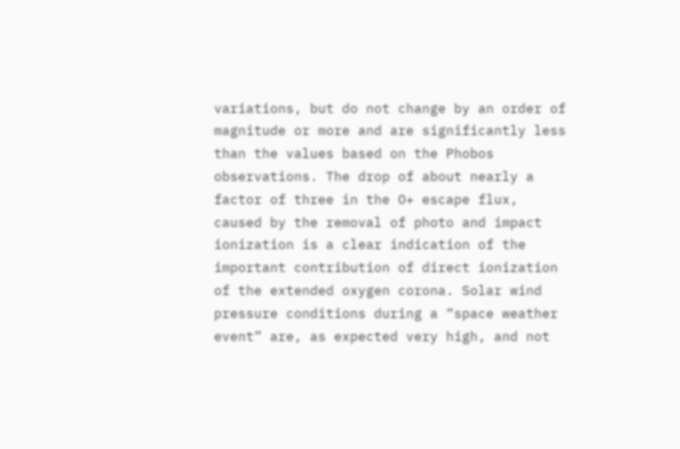variations, but do not change by an order of magnitude or more and are significantly less than the values based on the Phobos observations. The drop of about nearly a factor of three in the O+ escape flux, caused by the removal of photo and impact ionization is a clear indication of the important contribution of direct ionization of the extended oxygen corona. Solar wind pressure conditions during a “space weather event” are, as expected very high, and not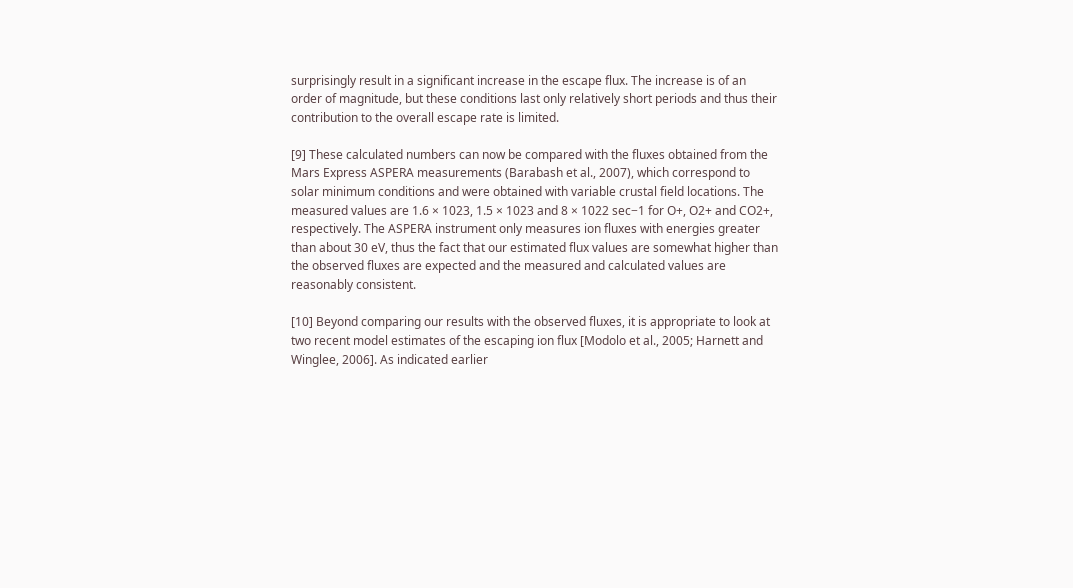surprisingly result in a significant increase in the escape flux. The increase is of an order of magnitude, but these conditions last only relatively short periods and thus their contribution to the overall escape rate is limited.

[9] These calculated numbers can now be compared with the fluxes obtained from the Mars Express ASPERA measurements (Barabash et al., 2007), which correspond to solar minimum conditions and were obtained with variable crustal field locations. The measured values are 1.6 × 1023, 1.5 × 1023 and 8 × 1022 sec−1 for O+, O2+ and CO2+, respectively. The ASPERA instrument only measures ion fluxes with energies greater than about 30 eV, thus the fact that our estimated flux values are somewhat higher than the observed fluxes are expected and the measured and calculated values are reasonably consistent.

[10] Beyond comparing our results with the observed fluxes, it is appropriate to look at two recent model estimates of the escaping ion flux [Modolo et al., 2005; Harnett and Winglee, 2006]. As indicated earlier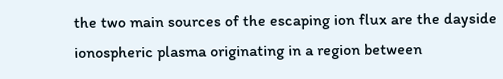the two main sources of the escaping ion flux are the dayside ionospheric plasma originating in a region between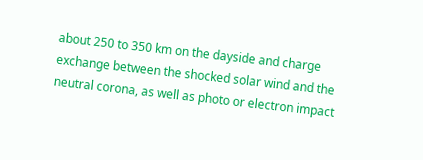about 250 to 350 km on the dayside and charge exchange between the shocked solar wind and the neutral corona, as well as photo or electron impact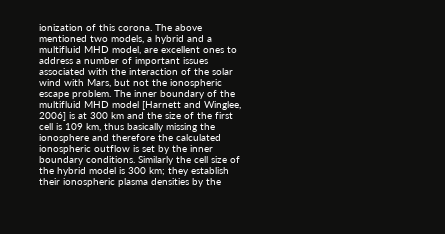ionization of this corona. The above mentioned two models, a hybrid and a multifluid MHD model, are excellent ones to address a number of important issues associated with the interaction of the solar wind with Mars, but not the ionospheric escape problem. The inner boundary of the multifluid MHD model [Harnett and Winglee, 2006] is at 300 km and the size of the first cell is 109 km, thus basically missing the ionosphere and therefore the calculated ionospheric outflow is set by the inner boundary conditions. Similarly the cell size of the hybrid model is 300 km; they establish their ionospheric plasma densities by the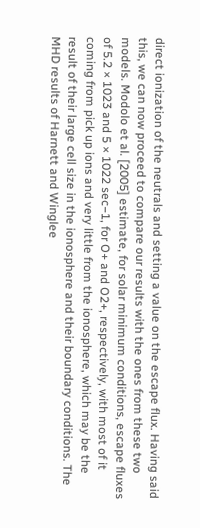direct ionization of the neutrals and setting a value on the escape flux. Having said this, we can now proceed to compare our results with the ones from these two models. Modolo et al. [2005] estimate, for solar minimum conditions, escape fluxes of 5.2 × 1023 and 5 × 1022 sec−1, for O+ and O2+, respectively, with most of it coming from pick up ions and very little from the ionosphere, which may be the result of their large cell size in the ionosphere and their boundary conditions. The MHD results of Harnett and Winglee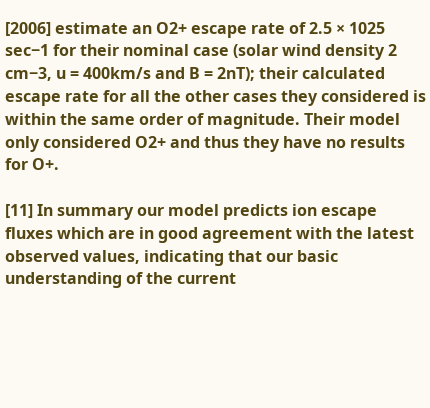[2006] estimate an O2+ escape rate of 2.5 × 1025 sec−1 for their nominal case (solar wind density 2 cm−3, u = 400km/s and B = 2nT); their calculated escape rate for all the other cases they considered is within the same order of magnitude. Their model only considered O2+ and thus they have no results for O+.

[11] In summary our model predicts ion escape fluxes which are in good agreement with the latest observed values, indicating that our basic understanding of the current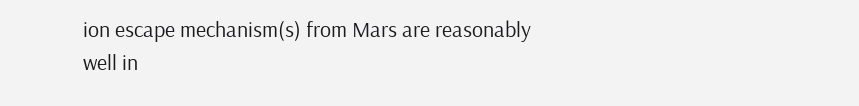ion escape mechanism(s) from Mars are reasonably well in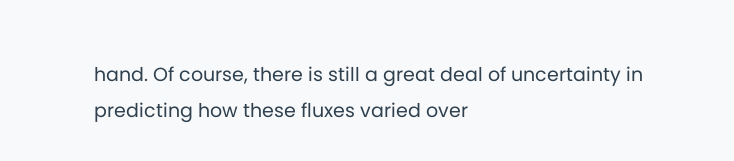hand. Of course, there is still a great deal of uncertainty in predicting how these fluxes varied over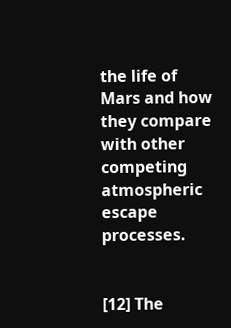the life of Mars and how they compare with other competing atmospheric escape processes.


[12] The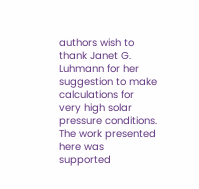authors wish to thank Janet G. Luhmann for her suggestion to make calculations for very high solar pressure conditions. The work presented here was supported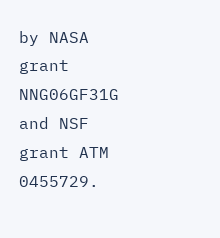by NASA grant NNG06GF31G and NSF grant ATM 0455729.